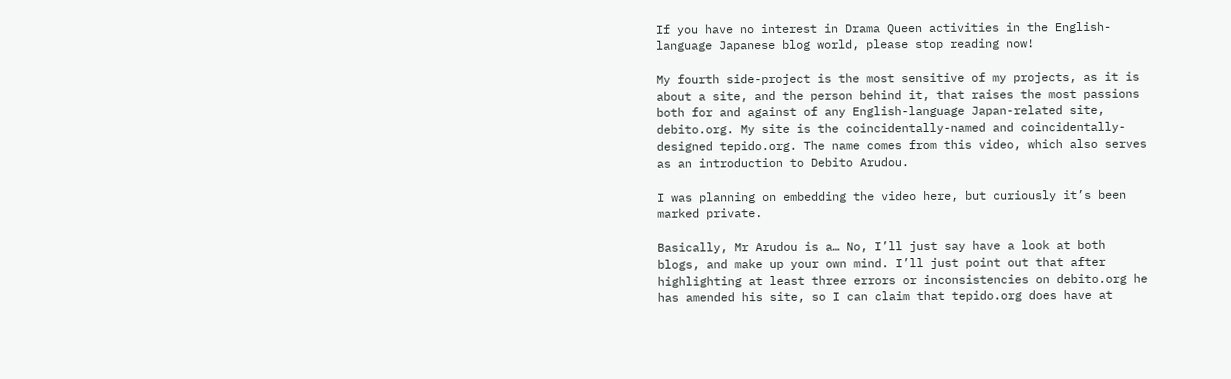If you have no interest in Drama Queen activities in the English-language Japanese blog world, please stop reading now!

My fourth side-project is the most sensitive of my projects, as it is about a site, and the person behind it, that raises the most passions both for and against of any English-language Japan-related site, debito.org. My site is the coincidentally-named and coincidentally-designed tepido.org. The name comes from this video, which also serves as an introduction to Debito Arudou.

I was planning on embedding the video here, but curiously it’s been marked private.

Basically, Mr Arudou is a… No, I’ll just say have a look at both blogs, and make up your own mind. I’ll just point out that after highlighting at least three errors or inconsistencies on debito.org he has amended his site, so I can claim that tepido.org does have at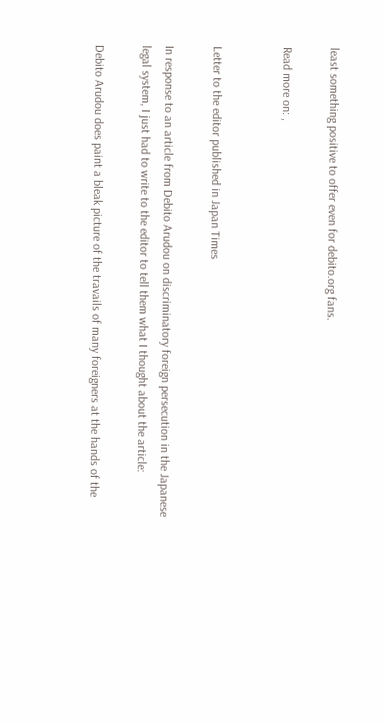least something positive to offer even for debito.org fans.

Read more on: ,


Letter to the editor published in Japan Times

In response to an article from Debito Arudou on discriminatory foreign persecution in the Japanese legal system, I just had to write to the editor to tell them what I thought about the article:

Debito Arudou does paint a bleak picture of the travails of many foreigners at the hands of the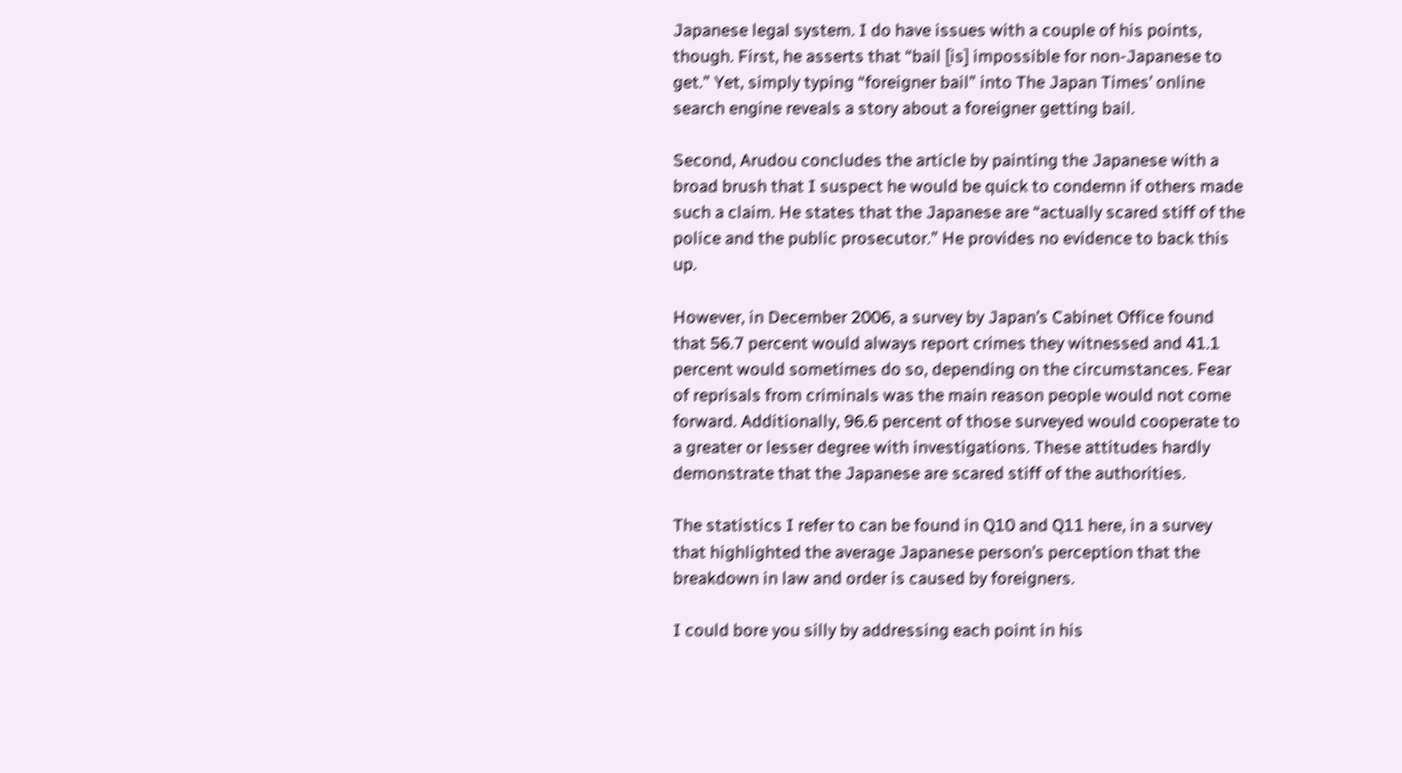Japanese legal system. I do have issues with a couple of his points, though. First, he asserts that “bail [is] impossible for non-Japanese to get.” Yet, simply typing “foreigner bail” into The Japan Times’ online search engine reveals a story about a foreigner getting bail.

Second, Arudou concludes the article by painting the Japanese with a broad brush that I suspect he would be quick to condemn if others made such a claim. He states that the Japanese are “actually scared stiff of the police and the public prosecutor.” He provides no evidence to back this up.

However, in December 2006, a survey by Japan’s Cabinet Office found that 56.7 percent would always report crimes they witnessed and 41.1 percent would sometimes do so, depending on the circumstances. Fear of reprisals from criminals was the main reason people would not come forward. Additionally, 96.6 percent of those surveyed would cooperate to a greater or lesser degree with investigations. These attitudes hardly demonstrate that the Japanese are scared stiff of the authorities.

The statistics I refer to can be found in Q10 and Q11 here, in a survey that highlighted the average Japanese person’s perception that the breakdown in law and order is caused by foreigners.

I could bore you silly by addressing each point in his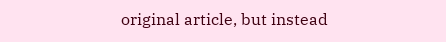original article, but instead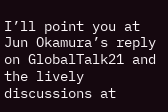I’ll point you at Jun Okamura’s reply on GlobalTalk21 and the lively discussions at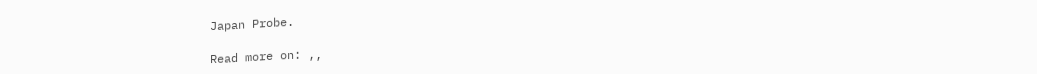Japan Probe.

Read more on: ,,